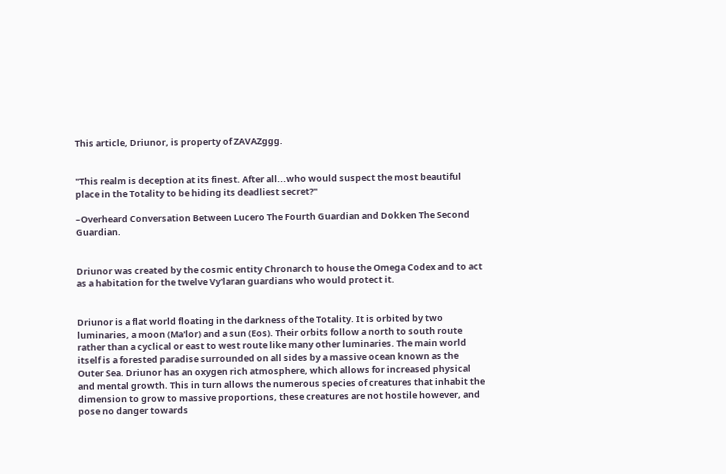This article, Driunor, is property of ZAVAZggg.


"This realm is deception at its finest. After all...who would suspect the most beautiful place in the Totality to be hiding its deadliest secret?"

–Overheard Conversation Between Lucero The Fourth Guardian and Dokken The Second Guardian.


Driunor was created by the cosmic entity Chronarch to house the Omega Codex and to act as a habitation for the twelve Vy'laran guardians who would protect it.


Driunor is a flat world floating in the darkness of the Totality. It is orbited by two luminaries, a moon (Ma'lor) and a sun (Eos). Their orbits follow a north to south route rather than a cyclical or east to west route like many other luminaries. The main world itself is a forested paradise surrounded on all sides by a massive ocean known as the Outer Sea. Driunor has an oxygen rich atmosphere, which allows for increased physical and mental growth. This in turn allows the numerous species of creatures that inhabit the dimension to grow to massive proportions, these creatures are not hostile however, and pose no danger towards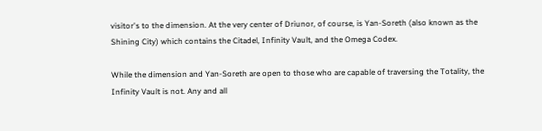visitor's to the dimension. At the very center of Driunor, of course, is Yan-Soreth (also known as the Shining City) which contains the Citadel, Infinity Vault, and the Omega Codex.

While the dimension and Yan-Soreth are open to those who are capable of traversing the Totality, the Infinity Vault is not. Any and all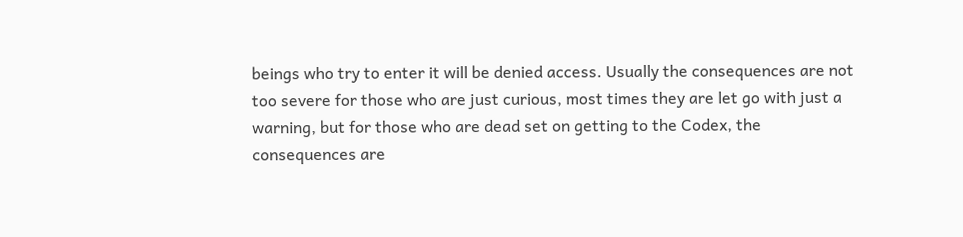beings who try to enter it will be denied access. Usually the consequences are not too severe for those who are just curious, most times they are let go with just a warning, but for those who are dead set on getting to the Codex, the consequences are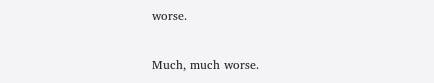worse.

Much, much worse.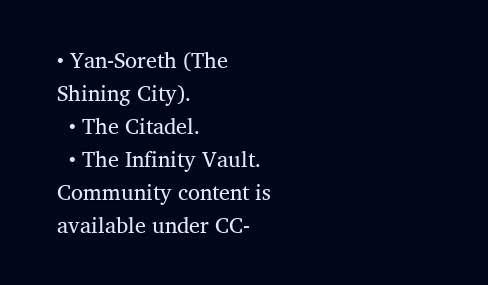• Yan-Soreth (The Shining City).
  • The Citadel.
  • The Infinity Vault.
Community content is available under CC-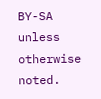BY-SA unless otherwise noted.